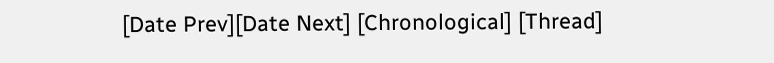[Date Prev][Date Next] [Chronological] [Thread]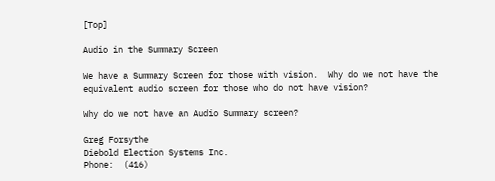[Top]

Audio in the Summary Screen

We have a Summary Screen for those with vision.  Why do we not have the
equivalent audio screen for those who do not have vision?

Why do we not have an Audio Summary screen?

Greg Forsythe
Diebold Election Systems Inc.
Phone:  (416)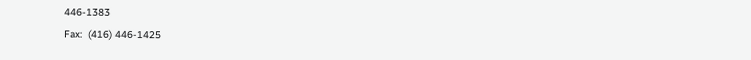446-1383
Fax:  (416) 446-1425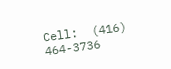Cell:  (416) 464-3736